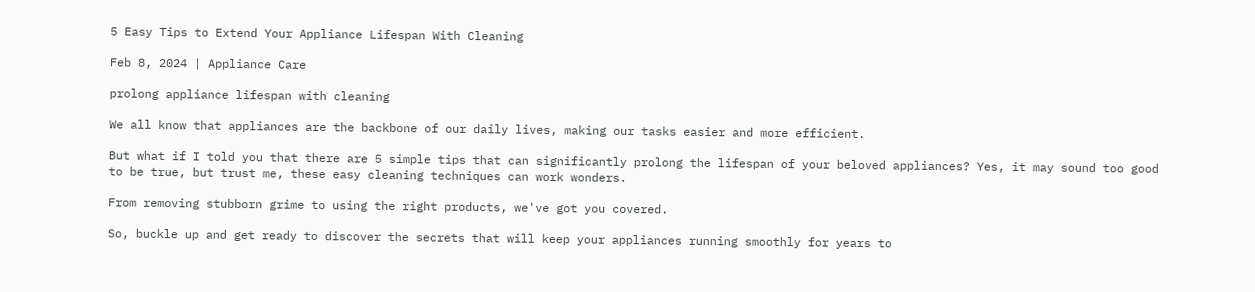5 Easy Tips to Extend Your Appliance Lifespan With Cleaning

Feb 8, 2024 | Appliance Care

prolong appliance lifespan with cleaning

We all know that appliances are the backbone of our daily lives, making our tasks easier and more efficient.

But what if I told you that there are 5 simple tips that can significantly prolong the lifespan of your beloved appliances? Yes, it may sound too good to be true, but trust me, these easy cleaning techniques can work wonders.

From removing stubborn grime to using the right products, we've got you covered.

So, buckle up and get ready to discover the secrets that will keep your appliances running smoothly for years to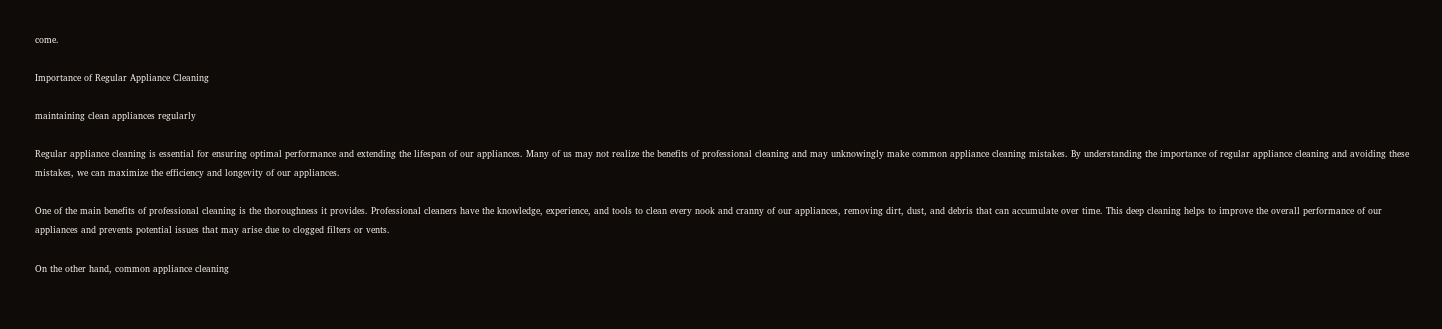come.

Importance of Regular Appliance Cleaning

maintaining clean appliances regularly

Regular appliance cleaning is essential for ensuring optimal performance and extending the lifespan of our appliances. Many of us may not realize the benefits of professional cleaning and may unknowingly make common appliance cleaning mistakes. By understanding the importance of regular appliance cleaning and avoiding these mistakes, we can maximize the efficiency and longevity of our appliances.

One of the main benefits of professional cleaning is the thoroughness it provides. Professional cleaners have the knowledge, experience, and tools to clean every nook and cranny of our appliances, removing dirt, dust, and debris that can accumulate over time. This deep cleaning helps to improve the overall performance of our appliances and prevents potential issues that may arise due to clogged filters or vents.

On the other hand, common appliance cleaning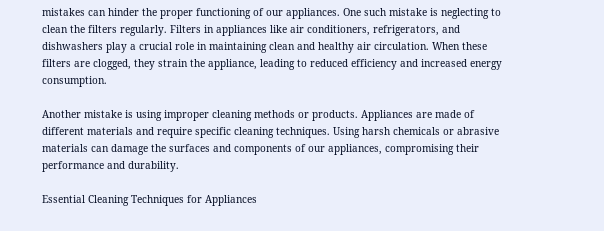mistakes can hinder the proper functioning of our appliances. One such mistake is neglecting to clean the filters regularly. Filters in appliances like air conditioners, refrigerators, and dishwashers play a crucial role in maintaining clean and healthy air circulation. When these filters are clogged, they strain the appliance, leading to reduced efficiency and increased energy consumption.

Another mistake is using improper cleaning methods or products. Appliances are made of different materials and require specific cleaning techniques. Using harsh chemicals or abrasive materials can damage the surfaces and components of our appliances, compromising their performance and durability.

Essential Cleaning Techniques for Appliances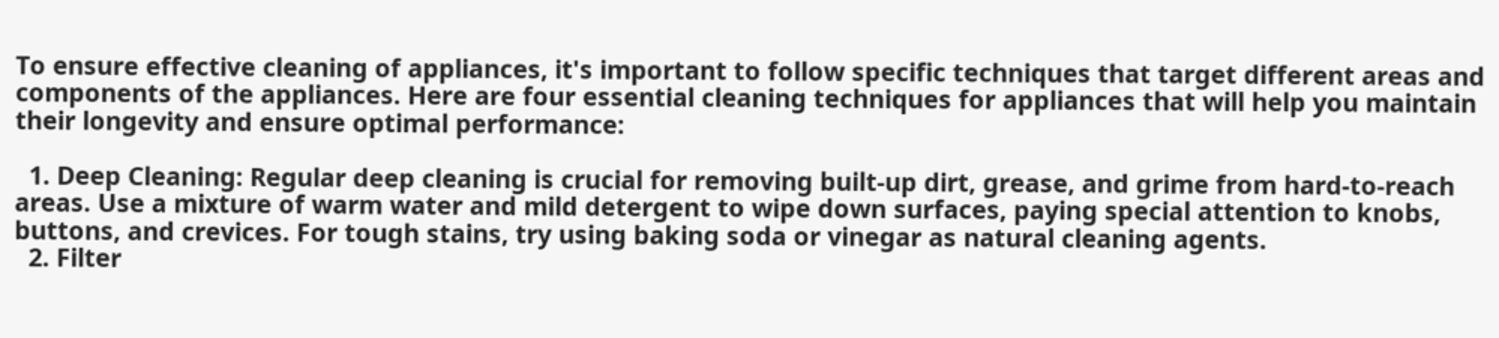To ensure effective cleaning of appliances, it's important to follow specific techniques that target different areas and components of the appliances. Here are four essential cleaning techniques for appliances that will help you maintain their longevity and ensure optimal performance:

  1. Deep Cleaning: Regular deep cleaning is crucial for removing built-up dirt, grease, and grime from hard-to-reach areas. Use a mixture of warm water and mild detergent to wipe down surfaces, paying special attention to knobs, buttons, and crevices. For tough stains, try using baking soda or vinegar as natural cleaning agents.
  2. Filter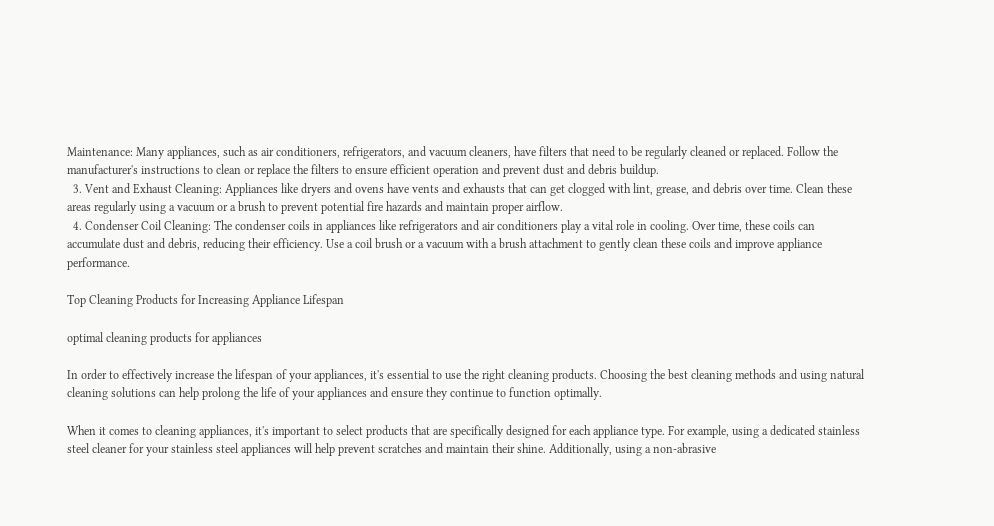Maintenance: Many appliances, such as air conditioners, refrigerators, and vacuum cleaners, have filters that need to be regularly cleaned or replaced. Follow the manufacturer's instructions to clean or replace the filters to ensure efficient operation and prevent dust and debris buildup.
  3. Vent and Exhaust Cleaning: Appliances like dryers and ovens have vents and exhausts that can get clogged with lint, grease, and debris over time. Clean these areas regularly using a vacuum or a brush to prevent potential fire hazards and maintain proper airflow.
  4. Condenser Coil Cleaning: The condenser coils in appliances like refrigerators and air conditioners play a vital role in cooling. Over time, these coils can accumulate dust and debris, reducing their efficiency. Use a coil brush or a vacuum with a brush attachment to gently clean these coils and improve appliance performance.

Top Cleaning Products for Increasing Appliance Lifespan

optimal cleaning products for appliances

In order to effectively increase the lifespan of your appliances, it's essential to use the right cleaning products. Choosing the best cleaning methods and using natural cleaning solutions can help prolong the life of your appliances and ensure they continue to function optimally.

When it comes to cleaning appliances, it's important to select products that are specifically designed for each appliance type. For example, using a dedicated stainless steel cleaner for your stainless steel appliances will help prevent scratches and maintain their shine. Additionally, using a non-abrasive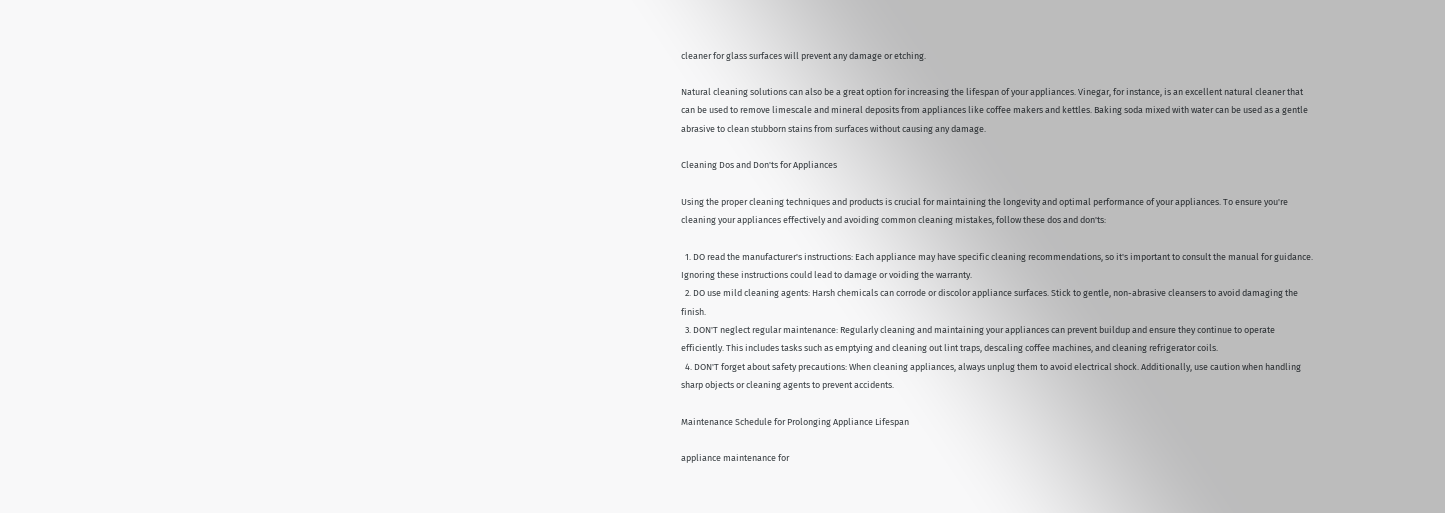cleaner for glass surfaces will prevent any damage or etching.

Natural cleaning solutions can also be a great option for increasing the lifespan of your appliances. Vinegar, for instance, is an excellent natural cleaner that can be used to remove limescale and mineral deposits from appliances like coffee makers and kettles. Baking soda mixed with water can be used as a gentle abrasive to clean stubborn stains from surfaces without causing any damage.

Cleaning Dos and Don'ts for Appliances

Using the proper cleaning techniques and products is crucial for maintaining the longevity and optimal performance of your appliances. To ensure you're cleaning your appliances effectively and avoiding common cleaning mistakes, follow these dos and don'ts:

  1. DO read the manufacturer's instructions: Each appliance may have specific cleaning recommendations, so it's important to consult the manual for guidance. Ignoring these instructions could lead to damage or voiding the warranty.
  2. DO use mild cleaning agents: Harsh chemicals can corrode or discolor appliance surfaces. Stick to gentle, non-abrasive cleansers to avoid damaging the finish.
  3. DON'T neglect regular maintenance: Regularly cleaning and maintaining your appliances can prevent buildup and ensure they continue to operate efficiently. This includes tasks such as emptying and cleaning out lint traps, descaling coffee machines, and cleaning refrigerator coils.
  4. DON'T forget about safety precautions: When cleaning appliances, always unplug them to avoid electrical shock. Additionally, use caution when handling sharp objects or cleaning agents to prevent accidents.

Maintenance Schedule for Prolonging Appliance Lifespan

appliance maintenance for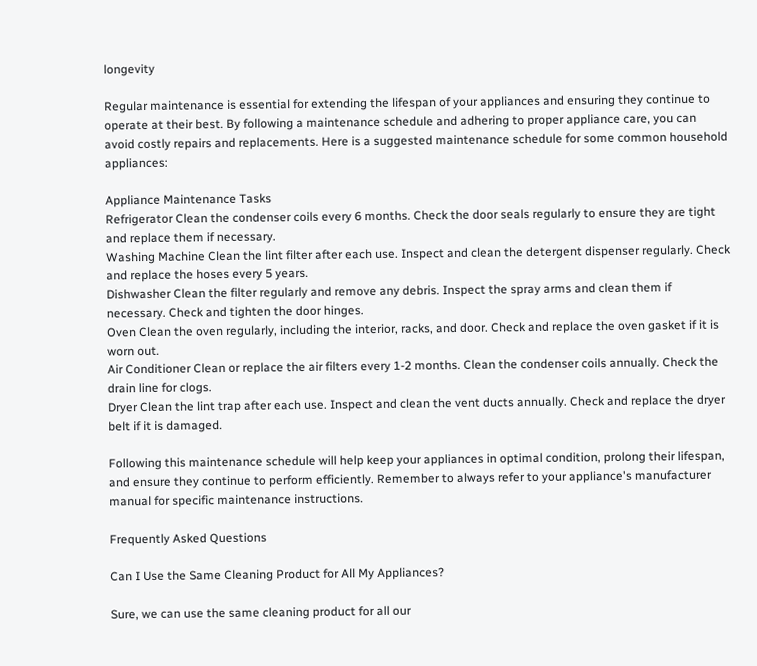longevity

Regular maintenance is essential for extending the lifespan of your appliances and ensuring they continue to operate at their best. By following a maintenance schedule and adhering to proper appliance care, you can avoid costly repairs and replacements. Here is a suggested maintenance schedule for some common household appliances:

Appliance Maintenance Tasks
Refrigerator Clean the condenser coils every 6 months. Check the door seals regularly to ensure they are tight and replace them if necessary.
Washing Machine Clean the lint filter after each use. Inspect and clean the detergent dispenser regularly. Check and replace the hoses every 5 years.
Dishwasher Clean the filter regularly and remove any debris. Inspect the spray arms and clean them if necessary. Check and tighten the door hinges.
Oven Clean the oven regularly, including the interior, racks, and door. Check and replace the oven gasket if it is worn out.
Air Conditioner Clean or replace the air filters every 1-2 months. Clean the condenser coils annually. Check the drain line for clogs.
Dryer Clean the lint trap after each use. Inspect and clean the vent ducts annually. Check and replace the dryer belt if it is damaged.

Following this maintenance schedule will help keep your appliances in optimal condition, prolong their lifespan, and ensure they continue to perform efficiently. Remember to always refer to your appliance's manufacturer manual for specific maintenance instructions.

Frequently Asked Questions

Can I Use the Same Cleaning Product for All My Appliances?

Sure, we can use the same cleaning product for all our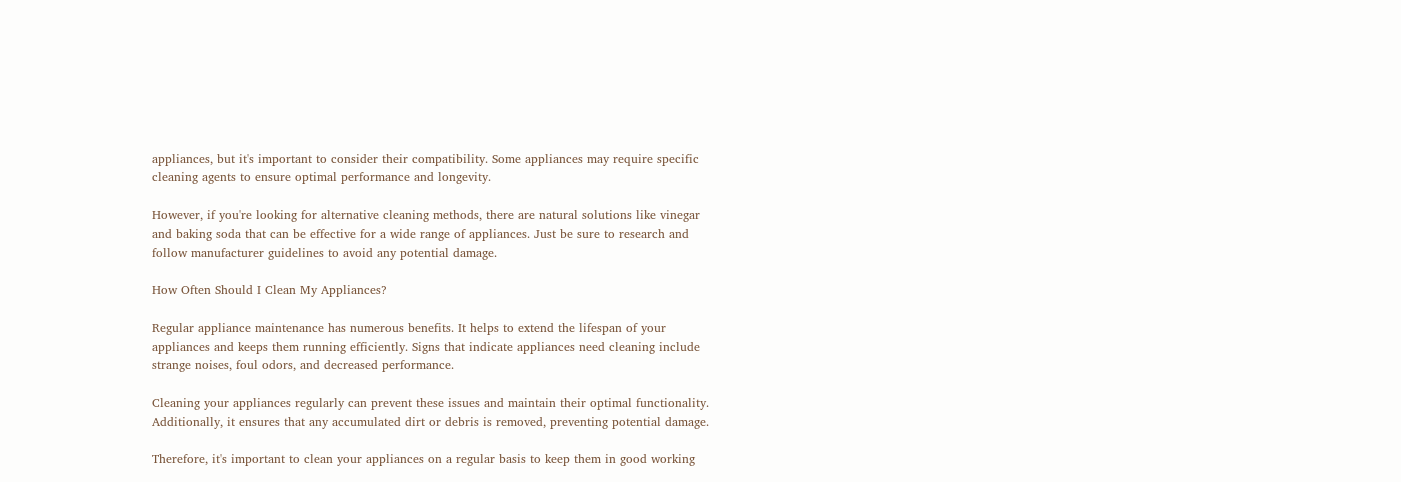appliances, but it's important to consider their compatibility. Some appliances may require specific cleaning agents to ensure optimal performance and longevity.

However, if you're looking for alternative cleaning methods, there are natural solutions like vinegar and baking soda that can be effective for a wide range of appliances. Just be sure to research and follow manufacturer guidelines to avoid any potential damage.

How Often Should I Clean My Appliances?

Regular appliance maintenance has numerous benefits. It helps to extend the lifespan of your appliances and keeps them running efficiently. Signs that indicate appliances need cleaning include strange noises, foul odors, and decreased performance.

Cleaning your appliances regularly can prevent these issues and maintain their optimal functionality. Additionally, it ensures that any accumulated dirt or debris is removed, preventing potential damage.

Therefore, it's important to clean your appliances on a regular basis to keep them in good working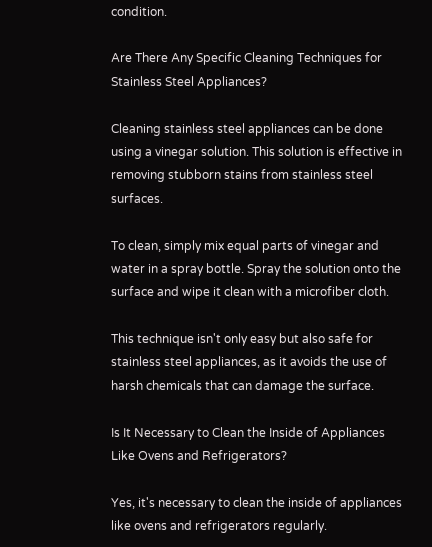condition.

Are There Any Specific Cleaning Techniques for Stainless Steel Appliances?

Cleaning stainless steel appliances can be done using a vinegar solution. This solution is effective in removing stubborn stains from stainless steel surfaces.

To clean, simply mix equal parts of vinegar and water in a spray bottle. Spray the solution onto the surface and wipe it clean with a microfiber cloth.

This technique isn't only easy but also safe for stainless steel appliances, as it avoids the use of harsh chemicals that can damage the surface.

Is It Necessary to Clean the Inside of Appliances Like Ovens and Refrigerators?

Yes, it's necessary to clean the inside of appliances like ovens and refrigerators regularly.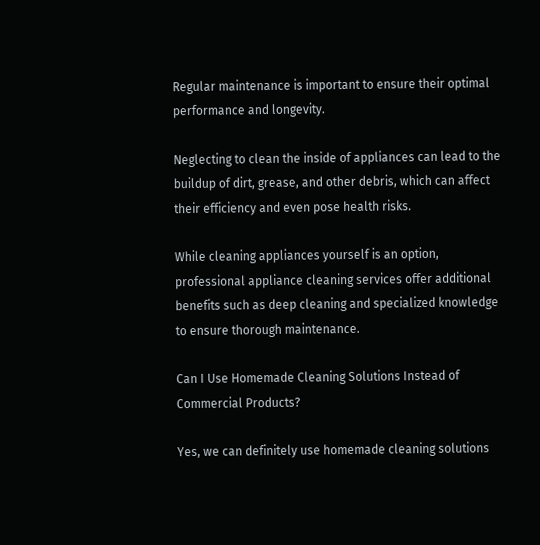Regular maintenance is important to ensure their optimal performance and longevity.

Neglecting to clean the inside of appliances can lead to the buildup of dirt, grease, and other debris, which can affect their efficiency and even pose health risks.

While cleaning appliances yourself is an option, professional appliance cleaning services offer additional benefits such as deep cleaning and specialized knowledge to ensure thorough maintenance.

Can I Use Homemade Cleaning Solutions Instead of Commercial Products?

Yes, we can definitely use homemade cleaning solutions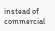instead of commercial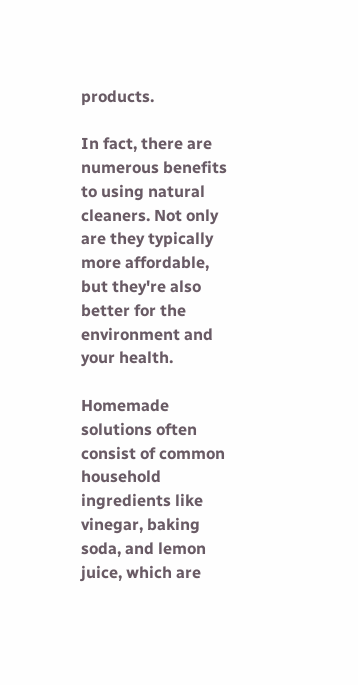products.

In fact, there are numerous benefits to using natural cleaners. Not only are they typically more affordable, but they're also better for the environment and your health.

Homemade solutions often consist of common household ingredients like vinegar, baking soda, and lemon juice, which are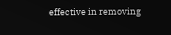effective in removing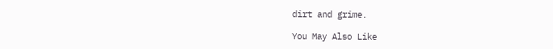dirt and grime.

You May Also Like